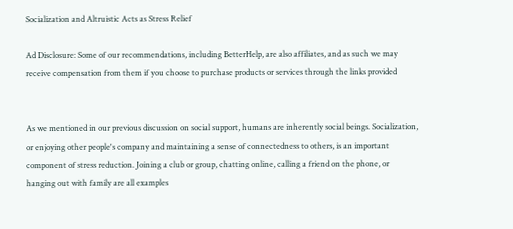Socialization and Altruistic Acts as Stress Relief

Ad Disclosure: Some of our recommendations, including BetterHelp, are also affiliates, and as such we may receive compensation from them if you choose to purchase products or services through the links provided


As we mentioned in our previous discussion on social support, humans are inherently social beings. Socialization, or enjoying other people's company and maintaining a sense of connectedness to others, is an important component of stress reduction. Joining a club or group, chatting online, calling a friend on the phone, or hanging out with family are all examples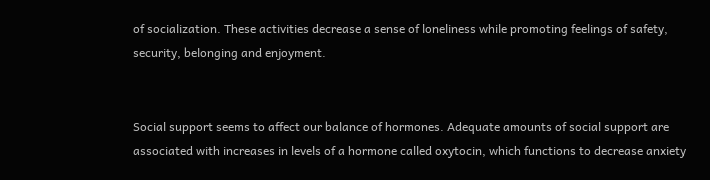of socialization. These activities decrease a sense of loneliness while promoting feelings of safety, security, belonging and enjoyment.


Social support seems to affect our balance of hormones. Adequate amounts of social support are associated with increases in levels of a hormone called oxytocin, which functions to decrease anxiety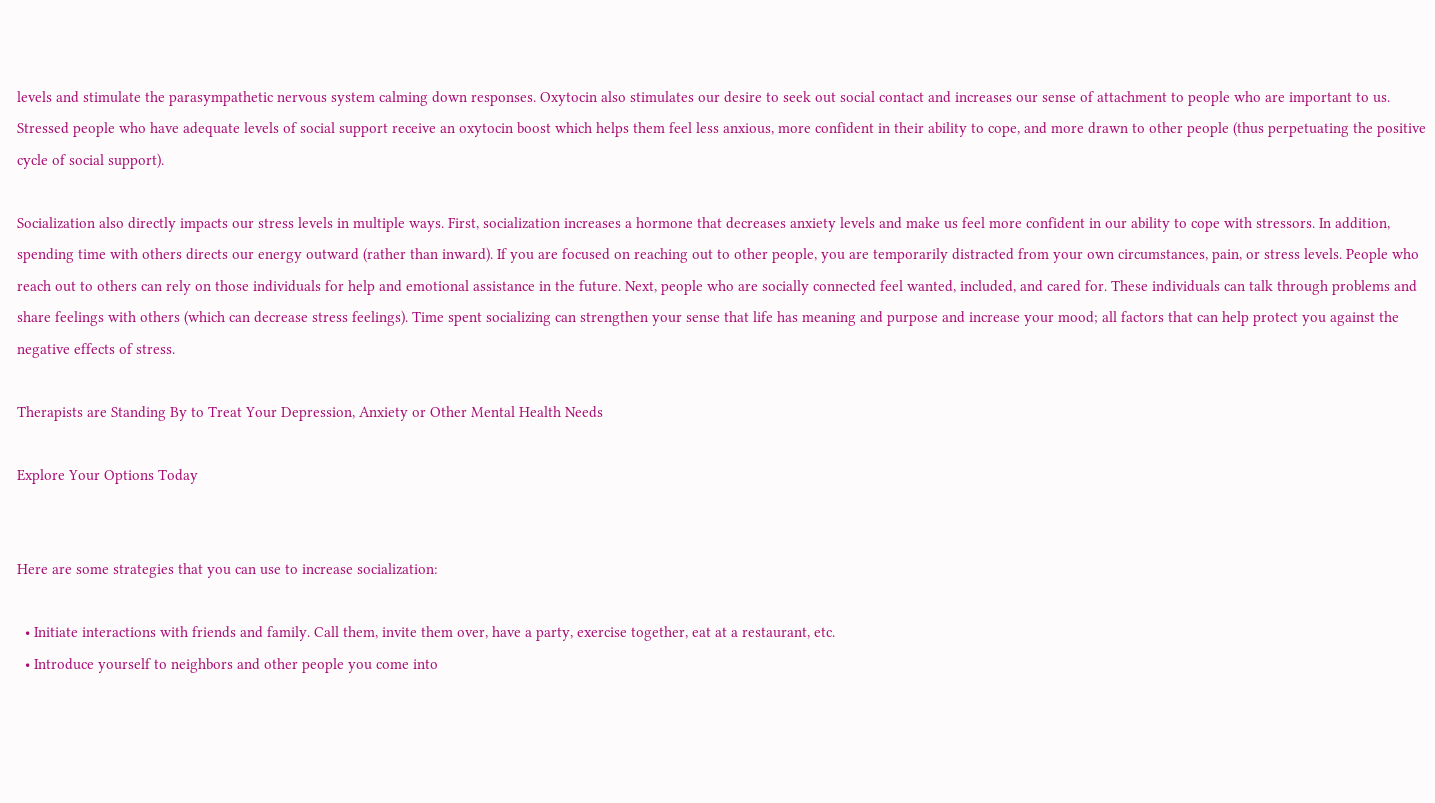levels and stimulate the parasympathetic nervous system calming down responses. Oxytocin also stimulates our desire to seek out social contact and increases our sense of attachment to people who are important to us. Stressed people who have adequate levels of social support receive an oxytocin boost which helps them feel less anxious, more confident in their ability to cope, and more drawn to other people (thus perpetuating the positive cycle of social support).

Socialization also directly impacts our stress levels in multiple ways. First, socialization increases a hormone that decreases anxiety levels and make us feel more confident in our ability to cope with stressors. In addition, spending time with others directs our energy outward (rather than inward). If you are focused on reaching out to other people, you are temporarily distracted from your own circumstances, pain, or stress levels. People who reach out to others can rely on those individuals for help and emotional assistance in the future. Next, people who are socially connected feel wanted, included, and cared for. These individuals can talk through problems and share feelings with others (which can decrease stress feelings). Time spent socializing can strengthen your sense that life has meaning and purpose and increase your mood; all factors that can help protect you against the negative effects of stress.

Therapists are Standing By to Treat Your Depression, Anxiety or Other Mental Health Needs

Explore Your Options Today


Here are some strategies that you can use to increase socialization:

  • Initiate interactions with friends and family. Call them, invite them over, have a party, exercise together, eat at a restaurant, etc.
  • Introduce yourself to neighbors and other people you come into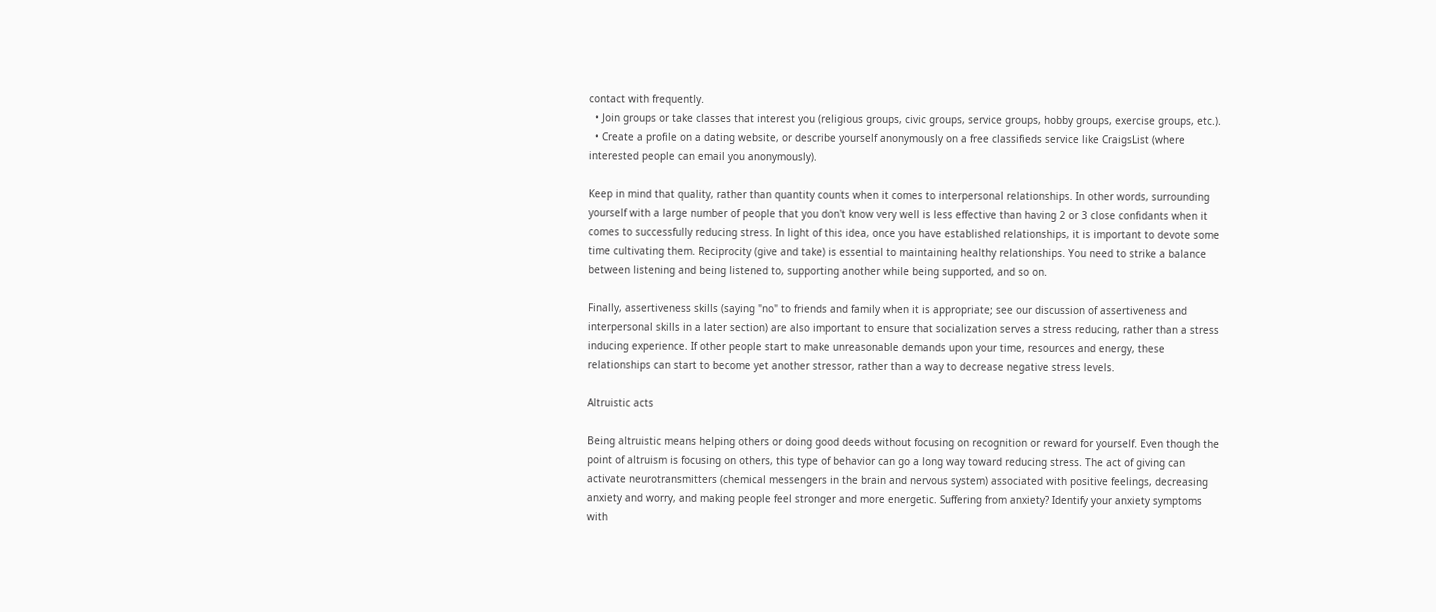contact with frequently.
  • Join groups or take classes that interest you (religious groups, civic groups, service groups, hobby groups, exercise groups, etc.).
  • Create a profile on a dating website, or describe yourself anonymously on a free classifieds service like CraigsList (where interested people can email you anonymously).

Keep in mind that quality, rather than quantity counts when it comes to interpersonal relationships. In other words, surrounding yourself with a large number of people that you don't know very well is less effective than having 2 or 3 close confidants when it comes to successfully reducing stress. In light of this idea, once you have established relationships, it is important to devote some time cultivating them. Reciprocity (give and take) is essential to maintaining healthy relationships. You need to strike a balance between listening and being listened to, supporting another while being supported, and so on.

Finally, assertiveness skills (saying "no" to friends and family when it is appropriate; see our discussion of assertiveness and interpersonal skills in a later section) are also important to ensure that socialization serves a stress reducing, rather than a stress inducing experience. If other people start to make unreasonable demands upon your time, resources and energy, these relationships can start to become yet another stressor, rather than a way to decrease negative stress levels.

Altruistic acts

Being altruistic means helping others or doing good deeds without focusing on recognition or reward for yourself. Even though the point of altruism is focusing on others, this type of behavior can go a long way toward reducing stress. The act of giving can activate neurotransmitters (chemical messengers in the brain and nervous system) associated with positive feelings, decreasing anxiety and worry, and making people feel stronger and more energetic. Suffering from anxiety? Identify your anxiety symptoms with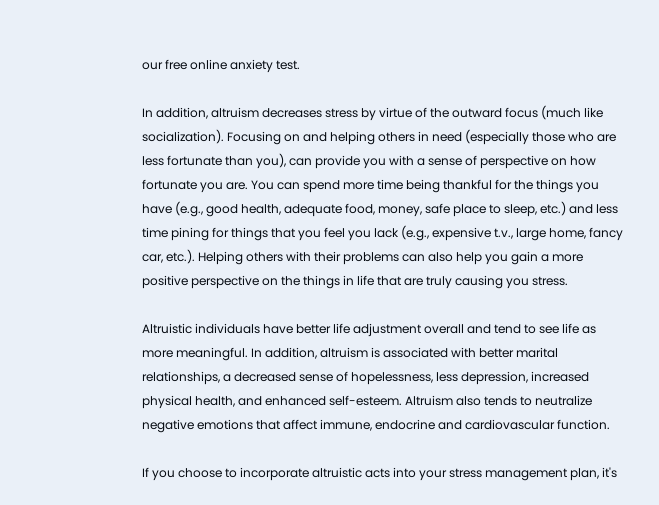our free online anxiety test.

In addition, altruism decreases stress by virtue of the outward focus (much like socialization). Focusing on and helping others in need (especially those who are less fortunate than you), can provide you with a sense of perspective on how fortunate you are. You can spend more time being thankful for the things you have (e.g., good health, adequate food, money, safe place to sleep, etc.) and less time pining for things that you feel you lack (e.g., expensive t.v., large home, fancy car, etc.). Helping others with their problems can also help you gain a more positive perspective on the things in life that are truly causing you stress.

Altruistic individuals have better life adjustment overall and tend to see life as more meaningful. In addition, altruism is associated with better marital relationships, a decreased sense of hopelessness, less depression, increased physical health, and enhanced self-esteem. Altruism also tends to neutralize negative emotions that affect immune, endocrine and cardiovascular function.

If you choose to incorporate altruistic acts into your stress management plan, it's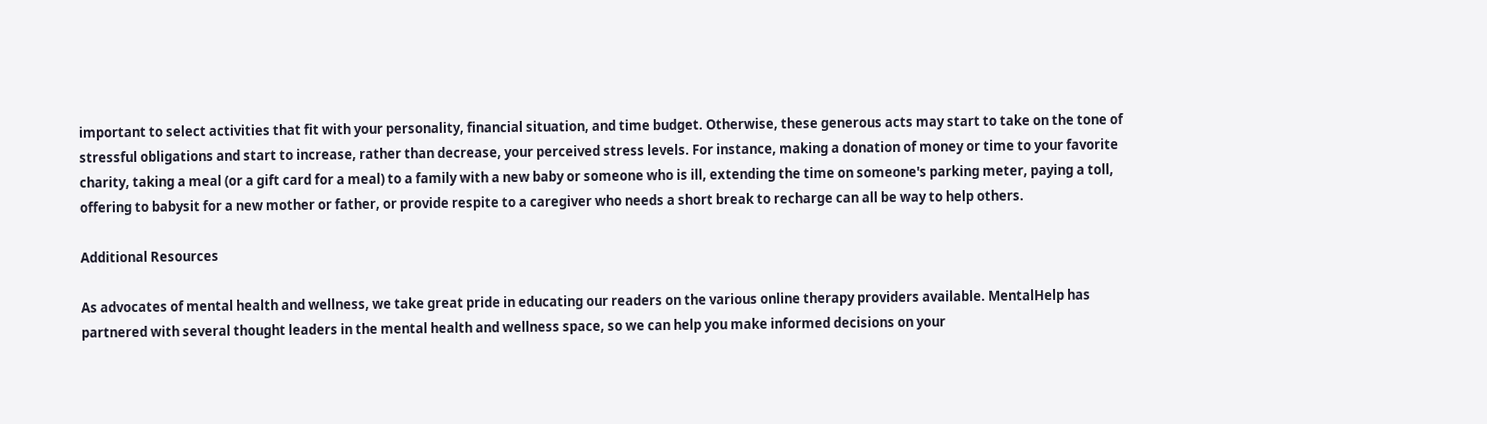important to select activities that fit with your personality, financial situation, and time budget. Otherwise, these generous acts may start to take on the tone of stressful obligations and start to increase, rather than decrease, your perceived stress levels. For instance, making a donation of money or time to your favorite charity, taking a meal (or a gift card for a meal) to a family with a new baby or someone who is ill, extending the time on someone's parking meter, paying a toll, offering to babysit for a new mother or father, or provide respite to a caregiver who needs a short break to recharge can all be way to help others.

Additional Resources

As advocates of mental health and wellness, we take great pride in educating our readers on the various online therapy providers available. MentalHelp has partnered with several thought leaders in the mental health and wellness space, so we can help you make informed decisions on your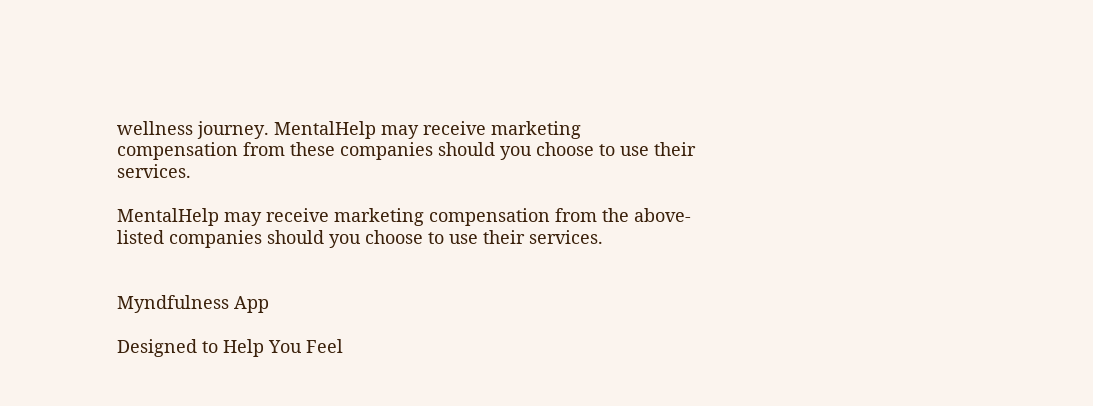wellness journey. MentalHelp may receive marketing compensation from these companies should you choose to use their services.

MentalHelp may receive marketing compensation from the above-listed companies should you choose to use their services.


Myndfulness App

Designed to Help You Feel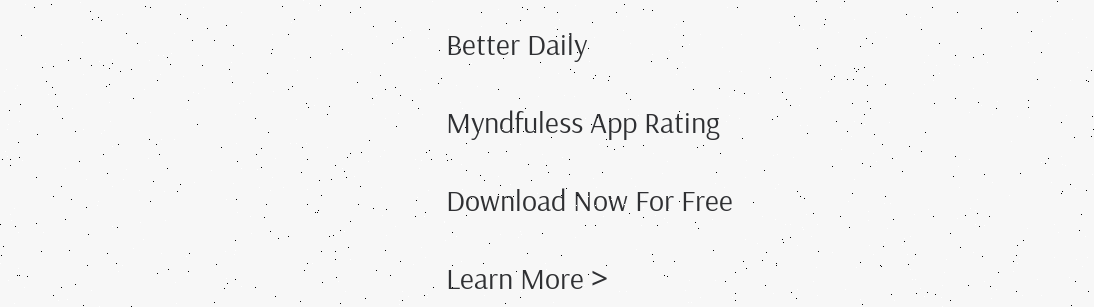Better Daily

Myndfuless App Rating

Download Now For Free

Learn More >